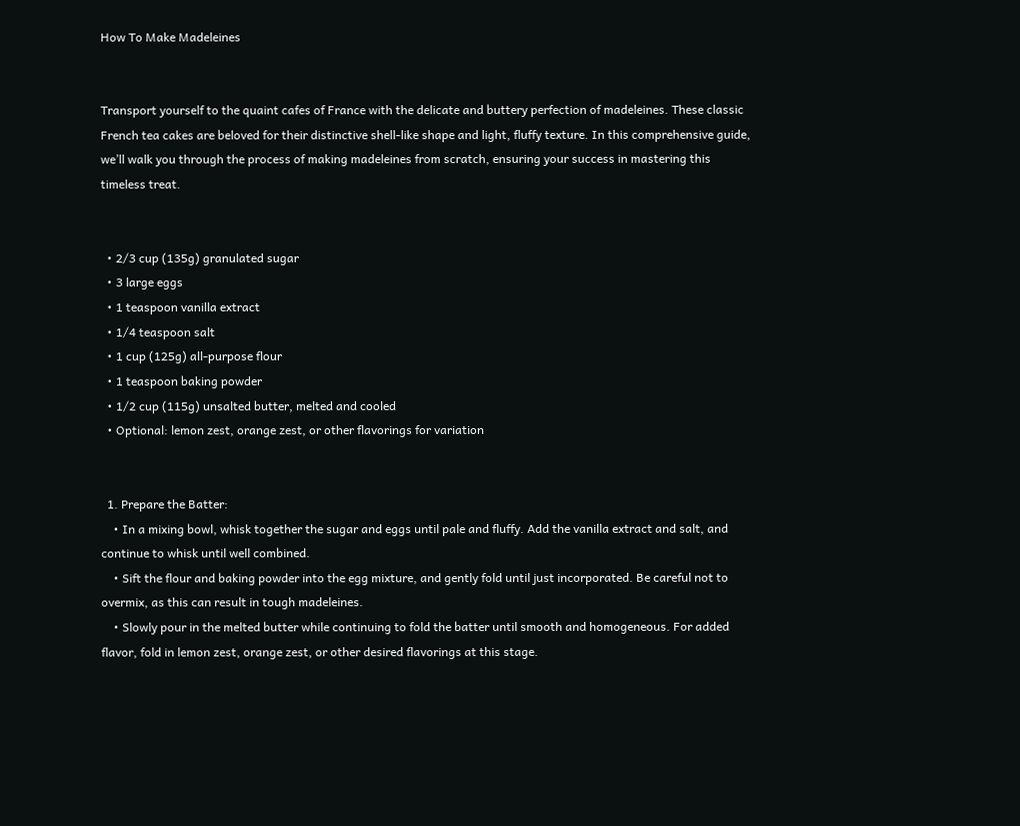How To Make Madeleines


Transport yourself to the quaint cafes of France with the delicate and buttery perfection of madeleines. These classic French tea cakes are beloved for their distinctive shell-like shape and light, fluffy texture. In this comprehensive guide, we’ll walk you through the process of making madeleines from scratch, ensuring your success in mastering this timeless treat.


  • 2/3 cup (135g) granulated sugar
  • 3 large eggs
  • 1 teaspoon vanilla extract
  • 1/4 teaspoon salt
  • 1 cup (125g) all-purpose flour
  • 1 teaspoon baking powder
  • 1/2 cup (115g) unsalted butter, melted and cooled
  • Optional: lemon zest, orange zest, or other flavorings for variation


  1. Prepare the Batter:
    • In a mixing bowl, whisk together the sugar and eggs until pale and fluffy. Add the vanilla extract and salt, and continue to whisk until well combined.
    • Sift the flour and baking powder into the egg mixture, and gently fold until just incorporated. Be careful not to overmix, as this can result in tough madeleines.
    • Slowly pour in the melted butter while continuing to fold the batter until smooth and homogeneous. For added flavor, fold in lemon zest, orange zest, or other desired flavorings at this stage.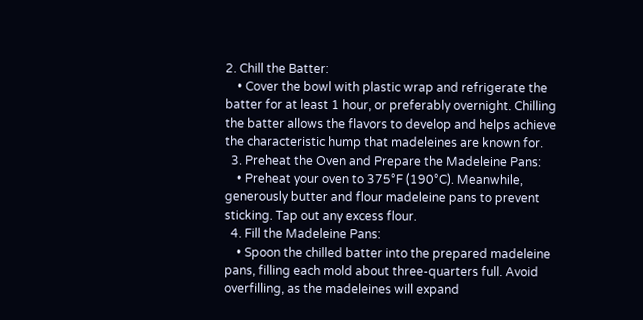2. Chill the Batter:
    • Cover the bowl with plastic wrap and refrigerate the batter for at least 1 hour, or preferably overnight. Chilling the batter allows the flavors to develop and helps achieve the characteristic hump that madeleines are known for.
  3. Preheat the Oven and Prepare the Madeleine Pans:
    • Preheat your oven to 375°F (190°C). Meanwhile, generously butter and flour madeleine pans to prevent sticking. Tap out any excess flour.
  4. Fill the Madeleine Pans:
    • Spoon the chilled batter into the prepared madeleine pans, filling each mold about three-quarters full. Avoid overfilling, as the madeleines will expand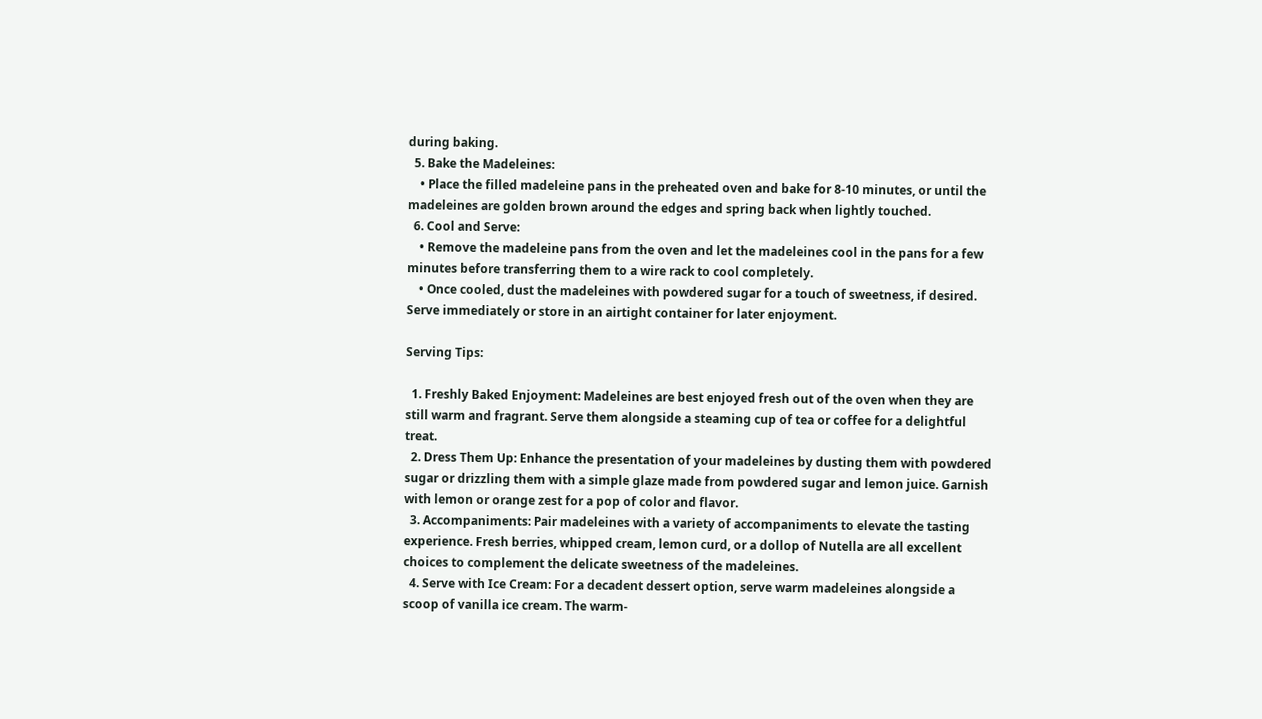during baking.
  5. Bake the Madeleines:
    • Place the filled madeleine pans in the preheated oven and bake for 8-10 minutes, or until the madeleines are golden brown around the edges and spring back when lightly touched.
  6. Cool and Serve:
    • Remove the madeleine pans from the oven and let the madeleines cool in the pans for a few minutes before transferring them to a wire rack to cool completely.
    • Once cooled, dust the madeleines with powdered sugar for a touch of sweetness, if desired. Serve immediately or store in an airtight container for later enjoyment.

Serving Tips:

  1. Freshly Baked Enjoyment: Madeleines are best enjoyed fresh out of the oven when they are still warm and fragrant. Serve them alongside a steaming cup of tea or coffee for a delightful treat.
  2. Dress Them Up: Enhance the presentation of your madeleines by dusting them with powdered sugar or drizzling them with a simple glaze made from powdered sugar and lemon juice. Garnish with lemon or orange zest for a pop of color and flavor.
  3. Accompaniments: Pair madeleines with a variety of accompaniments to elevate the tasting experience. Fresh berries, whipped cream, lemon curd, or a dollop of Nutella are all excellent choices to complement the delicate sweetness of the madeleines.
  4. Serve with Ice Cream: For a decadent dessert option, serve warm madeleines alongside a scoop of vanilla ice cream. The warm-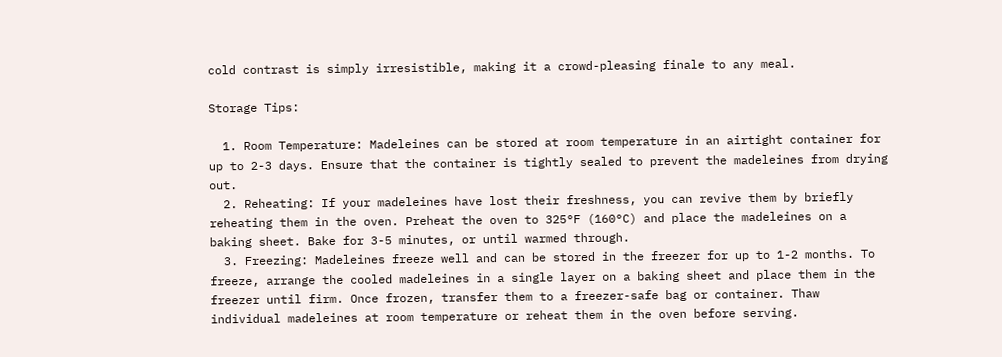cold contrast is simply irresistible, making it a crowd-pleasing finale to any meal.

Storage Tips:

  1. Room Temperature: Madeleines can be stored at room temperature in an airtight container for up to 2-3 days. Ensure that the container is tightly sealed to prevent the madeleines from drying out.
  2. Reheating: If your madeleines have lost their freshness, you can revive them by briefly reheating them in the oven. Preheat the oven to 325°F (160°C) and place the madeleines on a baking sheet. Bake for 3-5 minutes, or until warmed through.
  3. Freezing: Madeleines freeze well and can be stored in the freezer for up to 1-2 months. To freeze, arrange the cooled madeleines in a single layer on a baking sheet and place them in the freezer until firm. Once frozen, transfer them to a freezer-safe bag or container. Thaw individual madeleines at room temperature or reheat them in the oven before serving.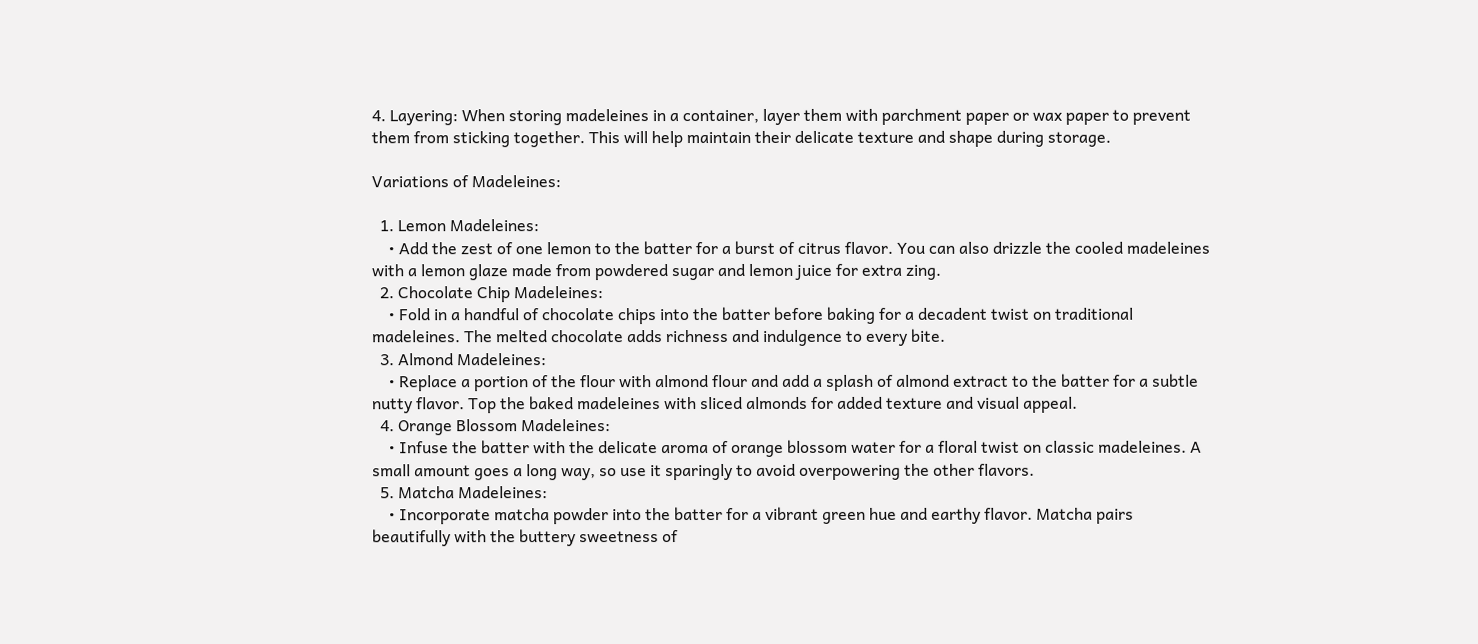4. Layering: When storing madeleines in a container, layer them with parchment paper or wax paper to prevent them from sticking together. This will help maintain their delicate texture and shape during storage.

Variations of Madeleines:

  1. Lemon Madeleines:
    • Add the zest of one lemon to the batter for a burst of citrus flavor. You can also drizzle the cooled madeleines with a lemon glaze made from powdered sugar and lemon juice for extra zing.
  2. Chocolate Chip Madeleines:
    • Fold in a handful of chocolate chips into the batter before baking for a decadent twist on traditional madeleines. The melted chocolate adds richness and indulgence to every bite.
  3. Almond Madeleines:
    • Replace a portion of the flour with almond flour and add a splash of almond extract to the batter for a subtle nutty flavor. Top the baked madeleines with sliced almonds for added texture and visual appeal.
  4. Orange Blossom Madeleines:
    • Infuse the batter with the delicate aroma of orange blossom water for a floral twist on classic madeleines. A small amount goes a long way, so use it sparingly to avoid overpowering the other flavors.
  5. Matcha Madeleines:
    • Incorporate matcha powder into the batter for a vibrant green hue and earthy flavor. Matcha pairs beautifully with the buttery sweetness of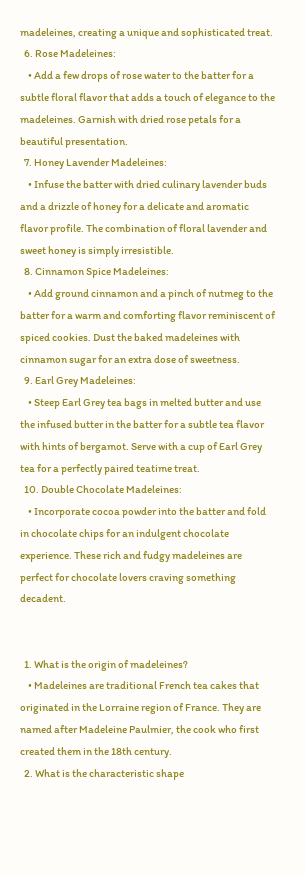madeleines, creating a unique and sophisticated treat.
  6. Rose Madeleines:
    • Add a few drops of rose water to the batter for a subtle floral flavor that adds a touch of elegance to the madeleines. Garnish with dried rose petals for a beautiful presentation.
  7. Honey Lavender Madeleines:
    • Infuse the batter with dried culinary lavender buds and a drizzle of honey for a delicate and aromatic flavor profile. The combination of floral lavender and sweet honey is simply irresistible.
  8. Cinnamon Spice Madeleines:
    • Add ground cinnamon and a pinch of nutmeg to the batter for a warm and comforting flavor reminiscent of spiced cookies. Dust the baked madeleines with cinnamon sugar for an extra dose of sweetness.
  9. Earl Grey Madeleines:
    • Steep Earl Grey tea bags in melted butter and use the infused butter in the batter for a subtle tea flavor with hints of bergamot. Serve with a cup of Earl Grey tea for a perfectly paired teatime treat.
  10. Double Chocolate Madeleines:
    • Incorporate cocoa powder into the batter and fold in chocolate chips for an indulgent chocolate experience. These rich and fudgy madeleines are perfect for chocolate lovers craving something decadent.


  1. What is the origin of madeleines?
    • Madeleines are traditional French tea cakes that originated in the Lorraine region of France. They are named after Madeleine Paulmier, the cook who first created them in the 18th century.
  2. What is the characteristic shape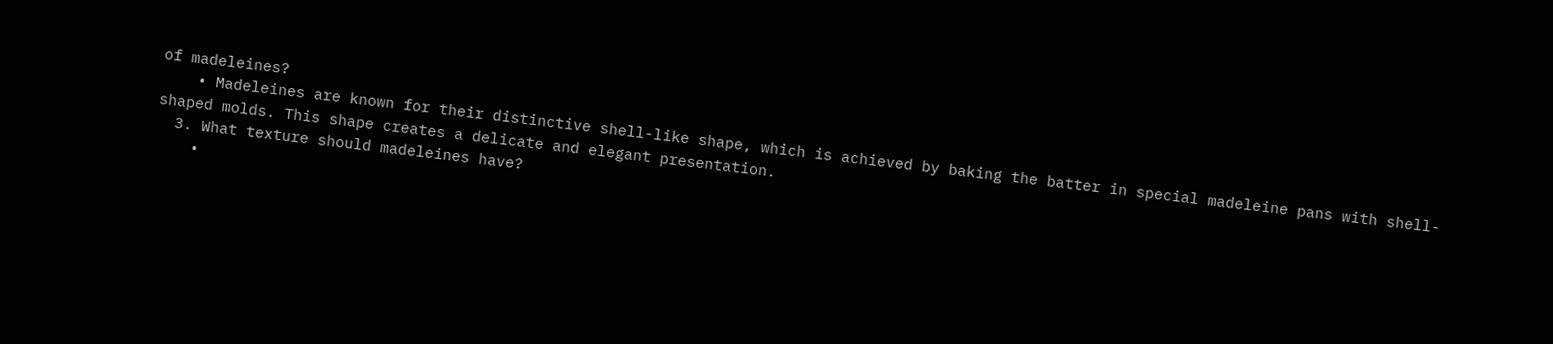of madeleines?
    • Madeleines are known for their distinctive shell-like shape, which is achieved by baking the batter in special madeleine pans with shell-shaped molds. This shape creates a delicate and elegant presentation.
  3. What texture should madeleines have?
    •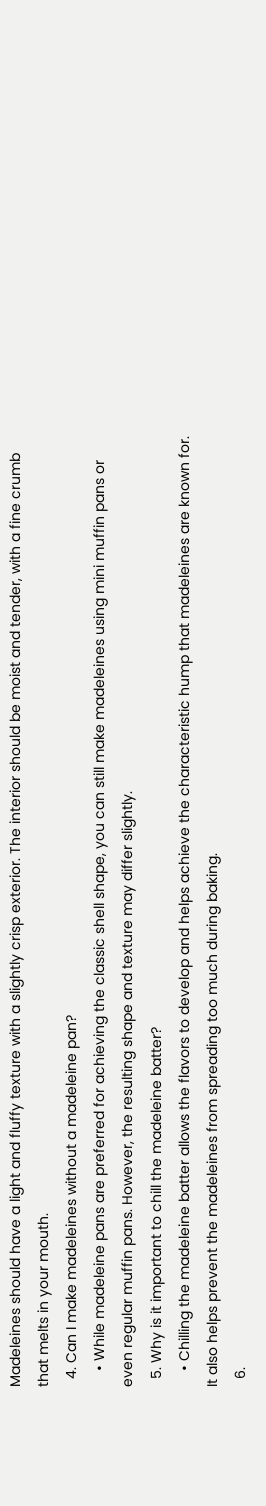Madeleines should have a light and fluffy texture with a slightly crisp exterior. The interior should be moist and tender, with a fine crumb that melts in your mouth.
  4. Can I make madeleines without a madeleine pan?
    • While madeleine pans are preferred for achieving the classic shell shape, you can still make madeleines using mini muffin pans or even regular muffin pans. However, the resulting shape and texture may differ slightly.
  5. Why is it important to chill the madeleine batter?
    • Chilling the madeleine batter allows the flavors to develop and helps achieve the characteristic hump that madeleines are known for. It also helps prevent the madeleines from spreading too much during baking.
  6.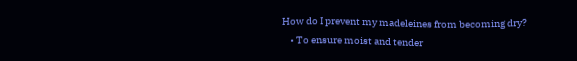How do I prevent my madeleines from becoming dry?
    • To ensure moist and tender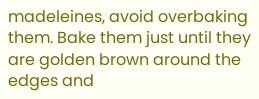madeleines, avoid overbaking them. Bake them just until they are golden brown around the edges and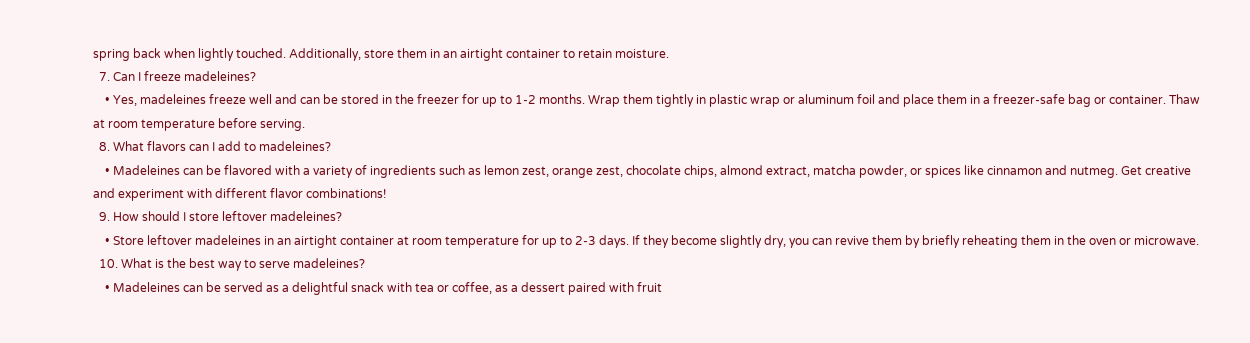spring back when lightly touched. Additionally, store them in an airtight container to retain moisture.
  7. Can I freeze madeleines?
    • Yes, madeleines freeze well and can be stored in the freezer for up to 1-2 months. Wrap them tightly in plastic wrap or aluminum foil and place them in a freezer-safe bag or container. Thaw at room temperature before serving.
  8. What flavors can I add to madeleines?
    • Madeleines can be flavored with a variety of ingredients such as lemon zest, orange zest, chocolate chips, almond extract, matcha powder, or spices like cinnamon and nutmeg. Get creative and experiment with different flavor combinations!
  9. How should I store leftover madeleines?
    • Store leftover madeleines in an airtight container at room temperature for up to 2-3 days. If they become slightly dry, you can revive them by briefly reheating them in the oven or microwave.
  10. What is the best way to serve madeleines?
    • Madeleines can be served as a delightful snack with tea or coffee, as a dessert paired with fruit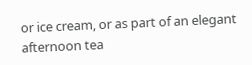or ice cream, or as part of an elegant afternoon tea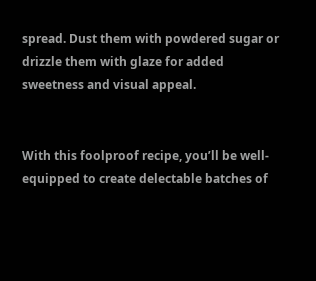spread. Dust them with powdered sugar or drizzle them with glaze for added sweetness and visual appeal.


With this foolproof recipe, you’ll be well-equipped to create delectable batches of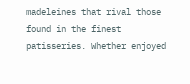madeleines that rival those found in the finest patisseries. Whether enjoyed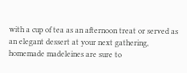with a cup of tea as an afternoon treat or served as an elegant dessert at your next gathering, homemade madeleines are sure to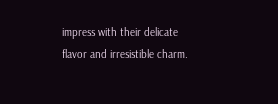impress with their delicate flavor and irresistible charm.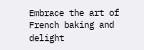Embrace the art of French baking and delight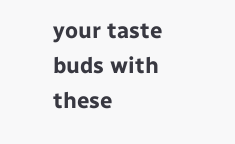your taste buds with these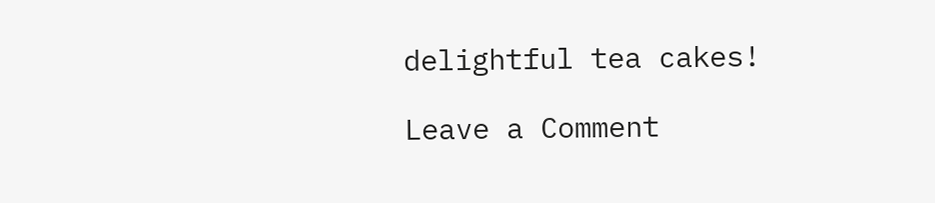delightful tea cakes!

Leave a Comment